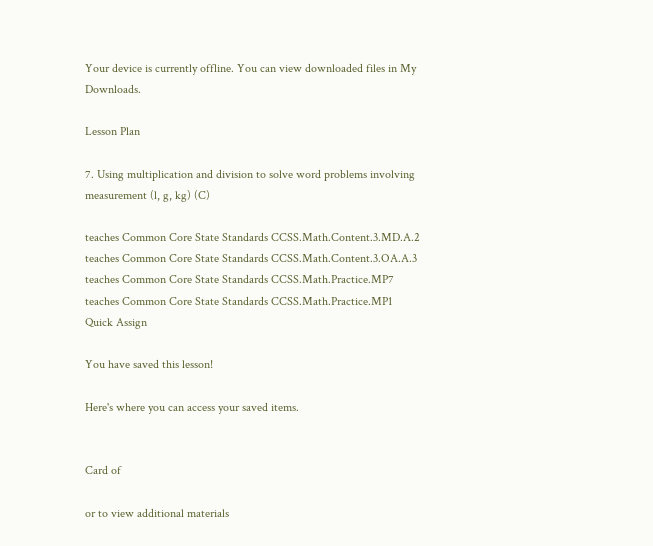Your device is currently offline. You can view downloaded files in My Downloads.

Lesson Plan

7. Using multiplication and division to solve word problems involving measurement (l, g, kg) (C)

teaches Common Core State Standards CCSS.Math.Content.3.MD.A.2
teaches Common Core State Standards CCSS.Math.Content.3.OA.A.3
teaches Common Core State Standards CCSS.Math.Practice.MP7
teaches Common Core State Standards CCSS.Math.Practice.MP1
Quick Assign

You have saved this lesson!

Here's where you can access your saved items.


Card of

or to view additional materials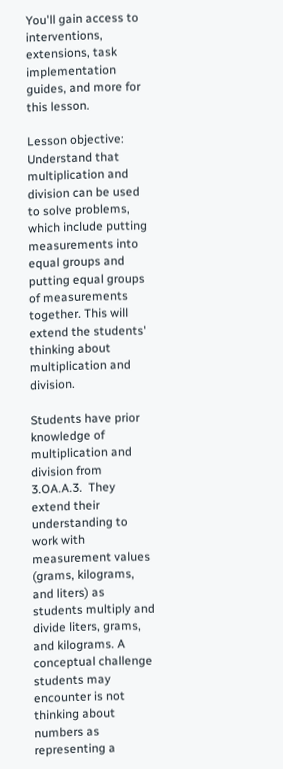You'll gain access to interventions, extensions, task implementation guides, and more for this lesson.

Lesson objective: Understand that multiplication and division can be used to solve problems, which include putting measurements into equal groups and putting equal groups of measurements together. This will extend the students' thinking about multiplication and division.

Students have prior knowledge of multiplication and division from 3.OA.A.3.  They extend their understanding to work with measurement values (grams, kilograms, and liters) as students multiply and divide liters, grams, and kilograms. A conceptual challenge students may encounter is not thinking about numbers as representing a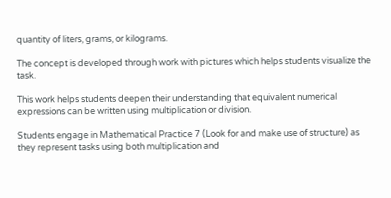quantity of liters, grams, or kilograms.

The concept is developed through work with pictures which helps students visualize the task.

This work helps students deepen their understanding that equivalent numerical expressions can be written using multiplication or division.

Students engage in Mathematical Practice 7 (Look for and make use of structure) as they represent tasks using both multiplication and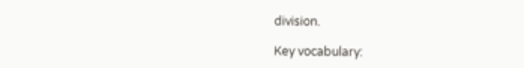division.

Key vocabulary: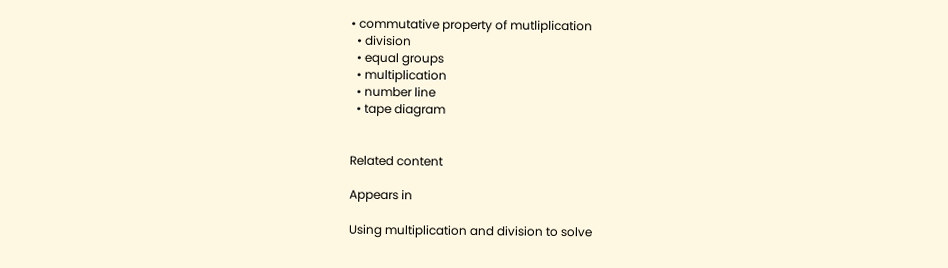• commutative property of mutliplication
  • division
  • equal groups
  • multiplication
  • number line
  • tape diagram


Related content

Appears in

Using multiplication and division to solve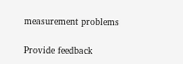measurement problems

Provide feedback